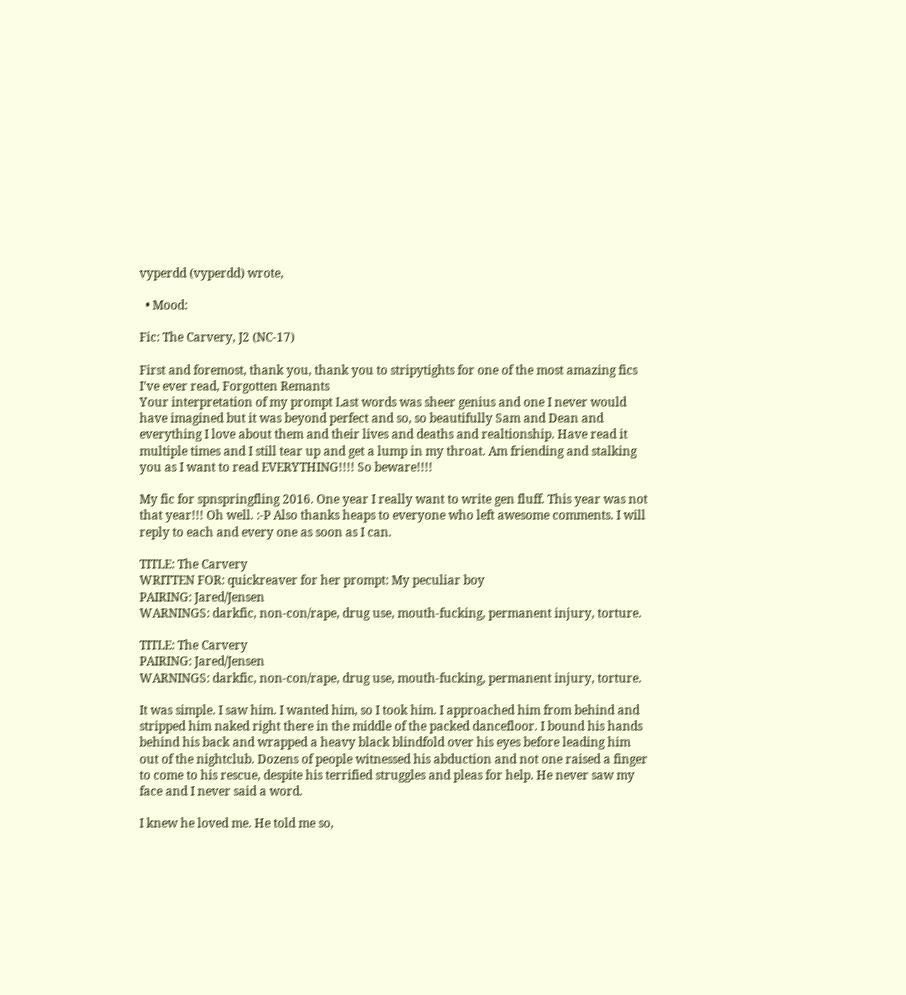vyperdd (vyperdd) wrote,

  • Mood:

Fic: The Carvery, J2 (NC-17)

First and foremost, thank you, thank you to stripytights for one of the most amazing fics I've ever read, Forgotten Remants
Your interpretation of my prompt Last words was sheer genius and one I never would have imagined but it was beyond perfect and so, so beautifully Sam and Dean and everything I love about them and their lives and deaths and realtionship. Have read it multiple times and I still tear up and get a lump in my throat. Am friending and stalking you as I want to read EVERYTHING!!!! So beware!!!!

My fic for spnspringfling 2016. One year I really want to write gen fluff. This year was not that year!!! Oh well. :-P Also thanks heaps to everyone who left awesome comments. I will reply to each and every one as soon as I can.

TITLE: The Carvery
WRITTEN FOR: quickreaver for her prompt: My peculiar boy
PAIRING: Jared/Jensen
WARNINGS: darkfic, non-con/rape, drug use, mouth-fucking, permanent injury, torture.

TITLE: The Carvery
PAIRING: Jared/Jensen
WARNINGS: darkfic, non-con/rape, drug use, mouth-fucking, permanent injury, torture.

It was simple. I saw him. I wanted him, so I took him. I approached him from behind and stripped him naked right there in the middle of the packed dancefloor. I bound his hands behind his back and wrapped a heavy black blindfold over his eyes before leading him out of the nightclub. Dozens of people witnessed his abduction and not one raised a finger to come to his rescue, despite his terrified struggles and pleas for help. He never saw my face and I never said a word.

I knew he loved me. He told me so,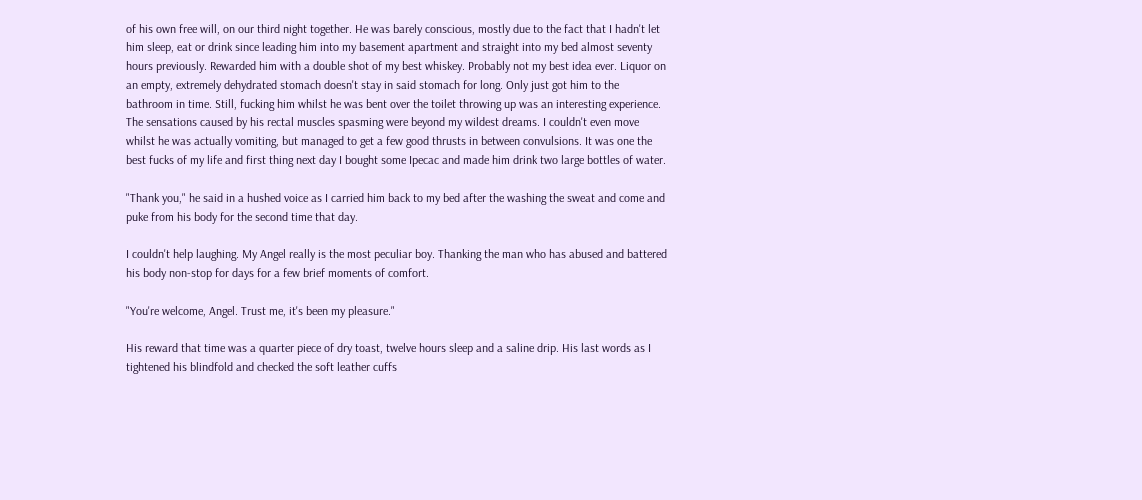of his own free will, on our third night together. He was barely conscious, mostly due to the fact that I hadn't let him sleep, eat or drink since leading him into my basement apartment and straight into my bed almost seventy hours previously. Rewarded him with a double shot of my best whiskey. Probably not my best idea ever. Liquor on an empty, extremely dehydrated stomach doesn't stay in said stomach for long. Only just got him to the bathroom in time. Still, fucking him whilst he was bent over the toilet throwing up was an interesting experience. The sensations caused by his rectal muscles spasming were beyond my wildest dreams. I couldn't even move whilst he was actually vomiting, but managed to get a few good thrusts in between convulsions. It was one the best fucks of my life and first thing next day I bought some Ipecac and made him drink two large bottles of water.

"Thank you," he said in a hushed voice as I carried him back to my bed after the washing the sweat and come and puke from his body for the second time that day.

I couldn't help laughing. My Angel really is the most peculiar boy. Thanking the man who has abused and battered his body non-stop for days for a few brief moments of comfort.

"You're welcome, Angel. Trust me, it's been my pleasure."

His reward that time was a quarter piece of dry toast, twelve hours sleep and a saline drip. His last words as I tightened his blindfold and checked the soft leather cuffs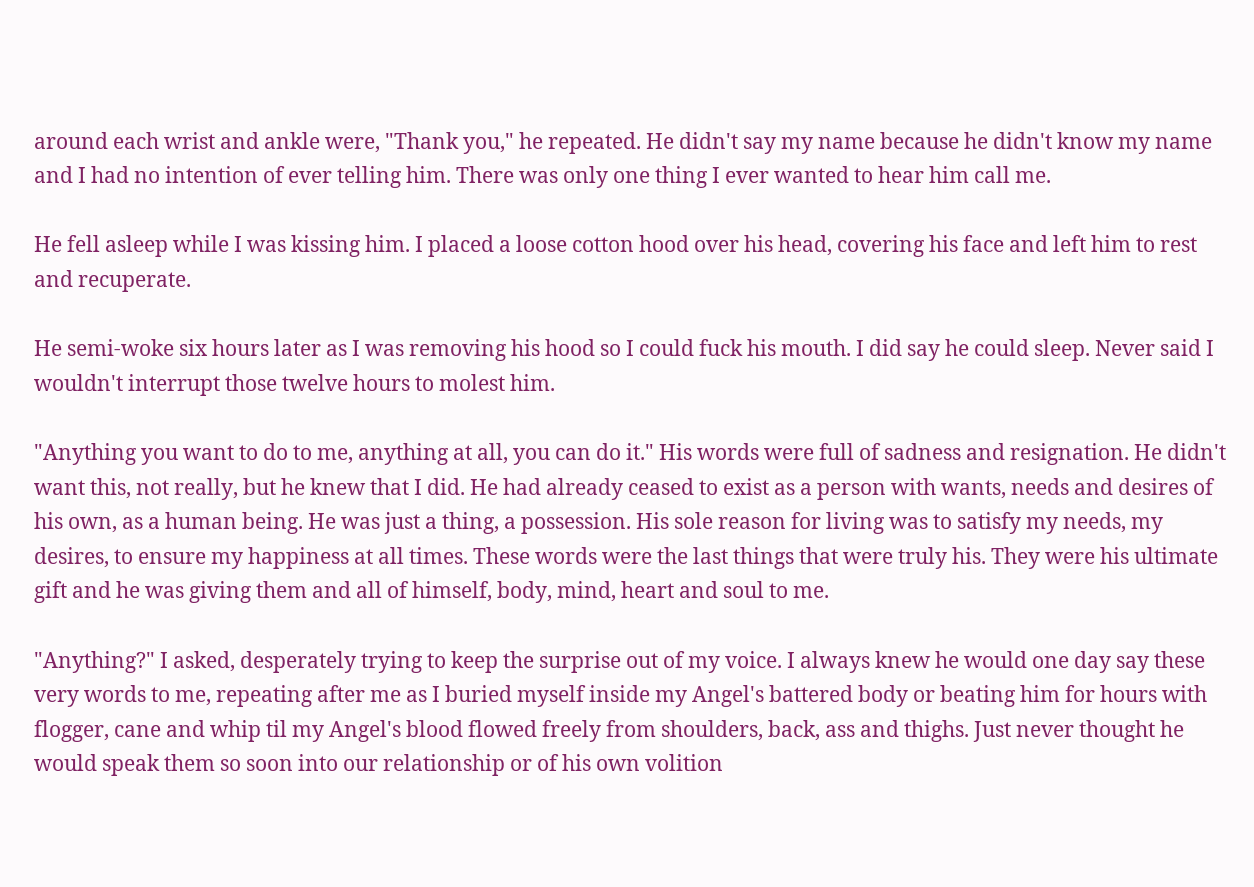around each wrist and ankle were, "Thank you," he repeated. He didn't say my name because he didn't know my name and I had no intention of ever telling him. There was only one thing I ever wanted to hear him call me.

He fell asleep while I was kissing him. I placed a loose cotton hood over his head, covering his face and left him to rest and recuperate.

He semi-woke six hours later as I was removing his hood so I could fuck his mouth. I did say he could sleep. Never said I wouldn't interrupt those twelve hours to molest him.

"Anything you want to do to me, anything at all, you can do it." His words were full of sadness and resignation. He didn't want this, not really, but he knew that I did. He had already ceased to exist as a person with wants, needs and desires of his own, as a human being. He was just a thing, a possession. His sole reason for living was to satisfy my needs, my desires, to ensure my happiness at all times. These words were the last things that were truly his. They were his ultimate gift and he was giving them and all of himself, body, mind, heart and soul to me.

"Anything?" I asked, desperately trying to keep the surprise out of my voice. I always knew he would one day say these very words to me, repeating after me as I buried myself inside my Angel's battered body or beating him for hours with flogger, cane and whip til my Angel's blood flowed freely from shoulders, back, ass and thighs. Just never thought he would speak them so soon into our relationship or of his own volition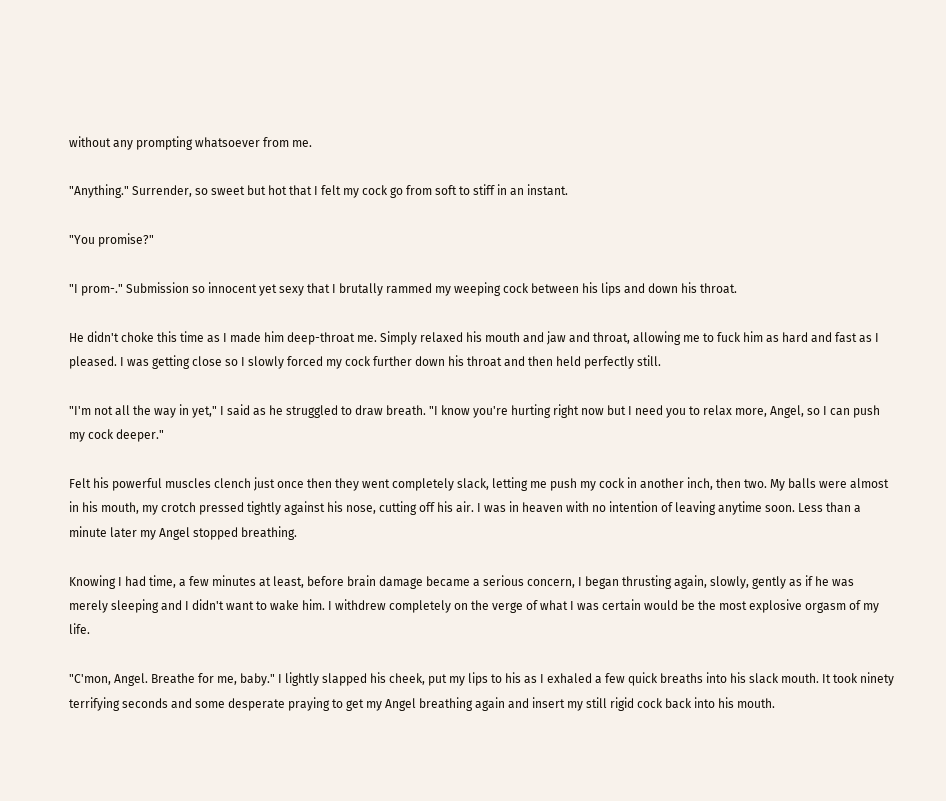without any prompting whatsoever from me.

"Anything." Surrender, so sweet but hot that I felt my cock go from soft to stiff in an instant.

"You promise?"

"I prom-." Submission so innocent yet sexy that I brutally rammed my weeping cock between his lips and down his throat.

He didn't choke this time as I made him deep-throat me. Simply relaxed his mouth and jaw and throat, allowing me to fuck him as hard and fast as I pleased. I was getting close so I slowly forced my cock further down his throat and then held perfectly still.

"I'm not all the way in yet," I said as he struggled to draw breath. "I know you're hurting right now but I need you to relax more, Angel, so I can push my cock deeper."

Felt his powerful muscles clench just once then they went completely slack, letting me push my cock in another inch, then two. My balls were almost in his mouth, my crotch pressed tightly against his nose, cutting off his air. I was in heaven with no intention of leaving anytime soon. Less than a minute later my Angel stopped breathing.

Knowing I had time, a few minutes at least, before brain damage became a serious concern, I began thrusting again, slowly, gently as if he was merely sleeping and I didn't want to wake him. I withdrew completely on the verge of what I was certain would be the most explosive orgasm of my life.

"C'mon, Angel. Breathe for me, baby." I lightly slapped his cheek, put my lips to his as I exhaled a few quick breaths into his slack mouth. It took ninety terrifying seconds and some desperate praying to get my Angel breathing again and insert my still rigid cock back into his mouth.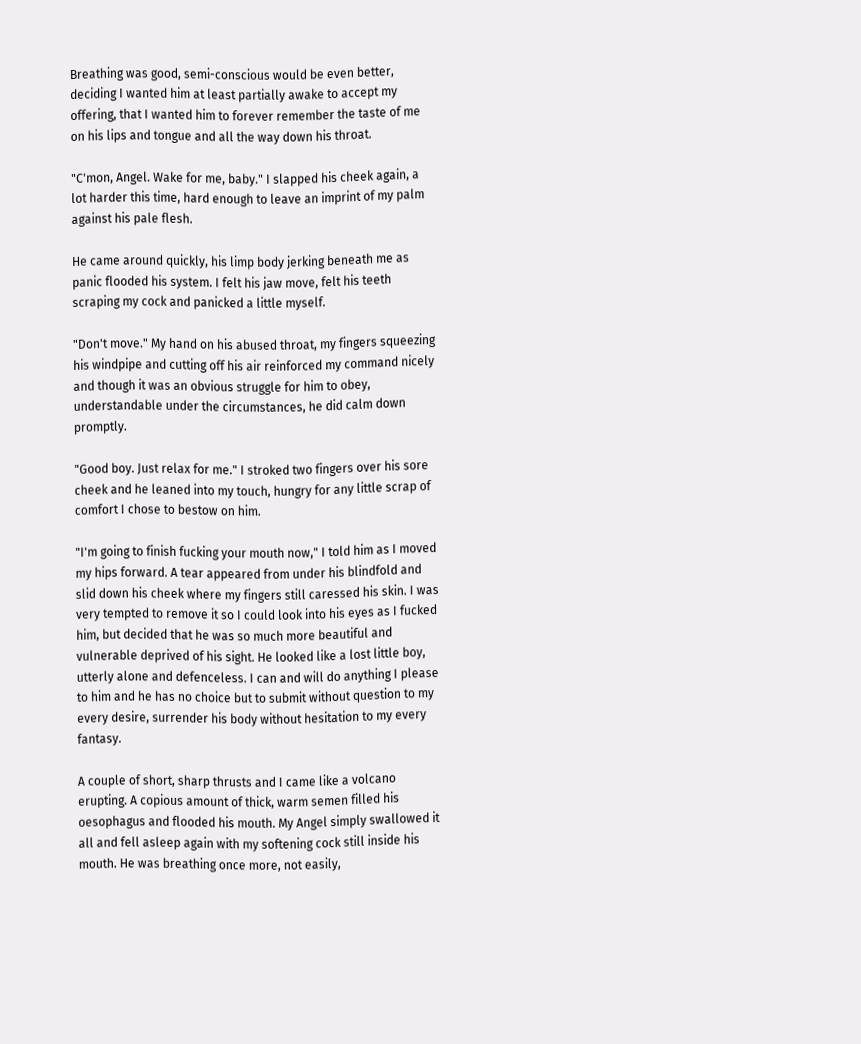Breathing was good, semi-conscious would be even better, deciding I wanted him at least partially awake to accept my offering, that I wanted him to forever remember the taste of me on his lips and tongue and all the way down his throat.

"C'mon, Angel. Wake for me, baby." I slapped his cheek again, a lot harder this time, hard enough to leave an imprint of my palm against his pale flesh.

He came around quickly, his limp body jerking beneath me as panic flooded his system. I felt his jaw move, felt his teeth scraping my cock and panicked a little myself.

"Don't move." My hand on his abused throat, my fingers squeezing his windpipe and cutting off his air reinforced my command nicely and though it was an obvious struggle for him to obey, understandable under the circumstances, he did calm down promptly.

"Good boy. Just relax for me." I stroked two fingers over his sore cheek and he leaned into my touch, hungry for any little scrap of comfort I chose to bestow on him.

"I'm going to finish fucking your mouth now," I told him as I moved my hips forward. A tear appeared from under his blindfold and slid down his cheek where my fingers still caressed his skin. I was very tempted to remove it so I could look into his eyes as I fucked him, but decided that he was so much more beautiful and vulnerable deprived of his sight. He looked like a lost little boy, utterly alone and defenceless. I can and will do anything I please to him and he has no choice but to submit without question to my every desire, surrender his body without hesitation to my every fantasy.

A couple of short, sharp thrusts and I came like a volcano erupting. A copious amount of thick, warm semen filled his oesophagus and flooded his mouth. My Angel simply swallowed it all and fell asleep again with my softening cock still inside his mouth. He was breathing once more, not easily,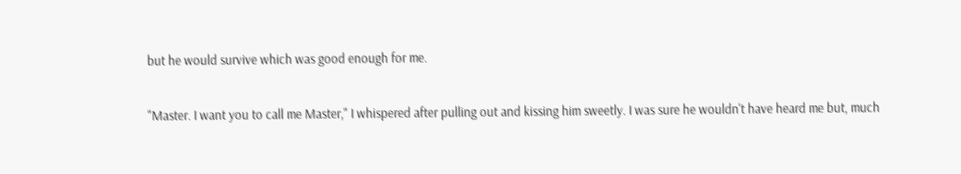but he would survive which was good enough for me.

"Master. I want you to call me Master," I whispered after pulling out and kissing him sweetly. I was sure he wouldn't have heard me but, much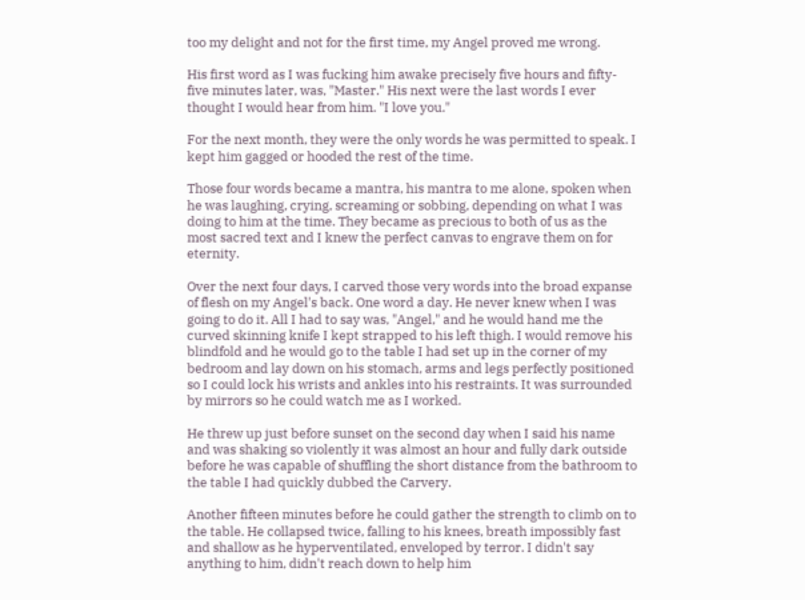too my delight and not for the first time, my Angel proved me wrong.

His first word as I was fucking him awake precisely five hours and fifty-five minutes later, was, "Master." His next were the last words I ever thought I would hear from him. "I love you."

For the next month, they were the only words he was permitted to speak. I kept him gagged or hooded the rest of the time.

Those four words became a mantra, his mantra to me alone, spoken when he was laughing, crying, screaming or sobbing, depending on what I was doing to him at the time. They became as precious to both of us as the most sacred text and I knew the perfect canvas to engrave them on for eternity.

Over the next four days, I carved those very words into the broad expanse of flesh on my Angel's back. One word a day. He never knew when I was going to do it. All I had to say was, "Angel," and he would hand me the curved skinning knife I kept strapped to his left thigh. I would remove his blindfold and he would go to the table I had set up in the corner of my bedroom and lay down on his stomach, arms and legs perfectly positioned so I could lock his wrists and ankles into his restraints. It was surrounded by mirrors so he could watch me as I worked.

He threw up just before sunset on the second day when I said his name and was shaking so violently it was almost an hour and fully dark outside before he was capable of shuffling the short distance from the bathroom to the table I had quickly dubbed the Carvery.

Another fifteen minutes before he could gather the strength to climb on to the table. He collapsed twice, falling to his knees, breath impossibly fast and shallow as he hyperventilated, enveloped by terror. I didn't say anything to him, didn't reach down to help him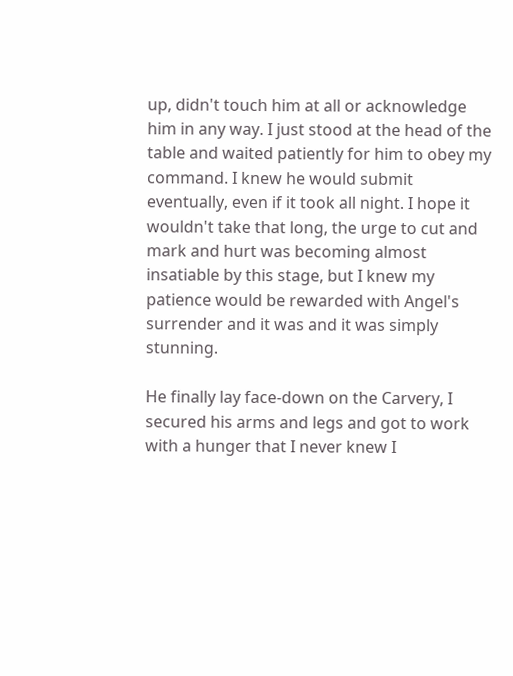up, didn't touch him at all or acknowledge him in any way. I just stood at the head of the table and waited patiently for him to obey my command. I knew he would submit eventually, even if it took all night. I hope it wouldn't take that long, the urge to cut and mark and hurt was becoming almost insatiable by this stage, but I knew my patience would be rewarded with Angel's surrender and it was and it was simply stunning.

He finally lay face-down on the Carvery, I secured his arms and legs and got to work with a hunger that I never knew I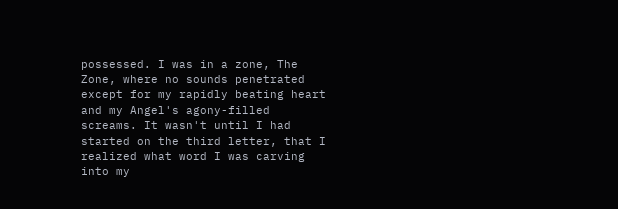possessed. I was in a zone, The Zone, where no sounds penetrated except for my rapidly beating heart and my Angel's agony-filled screams. It wasn't until I had started on the third letter, that I realized what word I was carving into my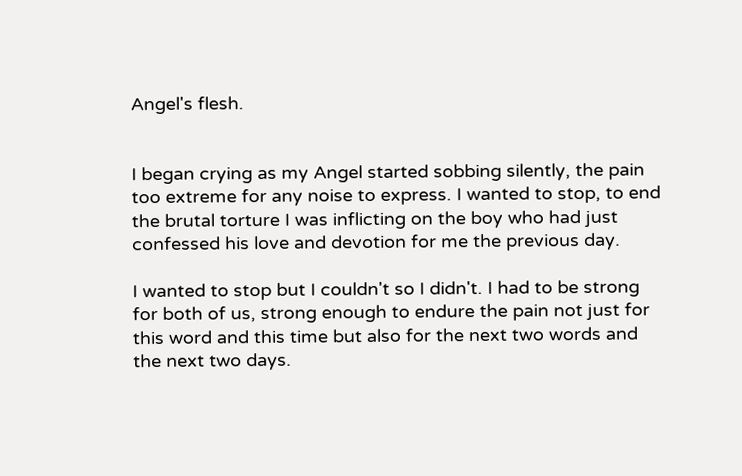Angel's flesh.


I began crying as my Angel started sobbing silently, the pain too extreme for any noise to express. I wanted to stop, to end the brutal torture I was inflicting on the boy who had just confessed his love and devotion for me the previous day.

I wanted to stop but I couldn't so I didn't. I had to be strong for both of us, strong enough to endure the pain not just for this word and this time but also for the next two words and the next two days.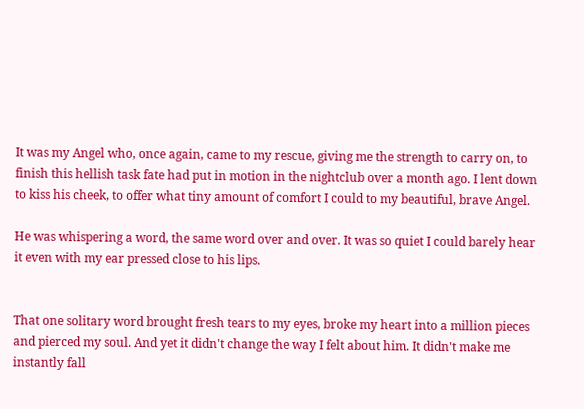It was my Angel who, once again, came to my rescue, giving me the strength to carry on, to finish this hellish task fate had put in motion in the nightclub over a month ago. I lent down to kiss his cheek, to offer what tiny amount of comfort I could to my beautiful, brave Angel.

He was whispering a word, the same word over and over. It was so quiet I could barely hear it even with my ear pressed close to his lips.


That one solitary word brought fresh tears to my eyes, broke my heart into a million pieces and pierced my soul. And yet it didn't change the way I felt about him. It didn't make me instantly fall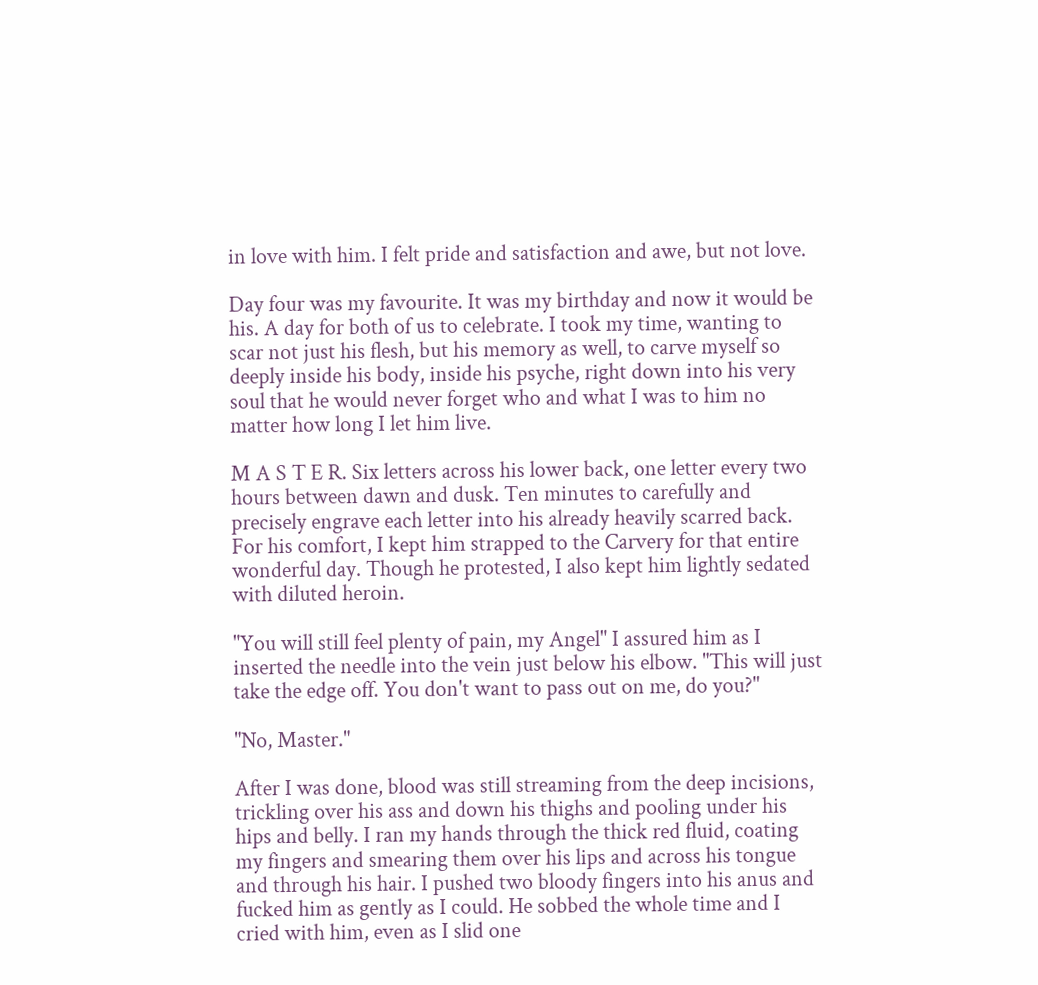in love with him. I felt pride and satisfaction and awe, but not love.

Day four was my favourite. It was my birthday and now it would be his. A day for both of us to celebrate. I took my time, wanting to scar not just his flesh, but his memory as well, to carve myself so deeply inside his body, inside his psyche, right down into his very soul that he would never forget who and what I was to him no matter how long I let him live.

M A S T E R. Six letters across his lower back, one letter every two hours between dawn and dusk. Ten minutes to carefully and precisely engrave each letter into his already heavily scarred back. For his comfort, I kept him strapped to the Carvery for that entire wonderful day. Though he protested, I also kept him lightly sedated with diluted heroin.

"You will still feel plenty of pain, my Angel" I assured him as I inserted the needle into the vein just below his elbow. "This will just take the edge off. You don't want to pass out on me, do you?"

"No, Master."

After I was done, blood was still streaming from the deep incisions, trickling over his ass and down his thighs and pooling under his hips and belly. I ran my hands through the thick red fluid, coating my fingers and smearing them over his lips and across his tongue and through his hair. I pushed two bloody fingers into his anus and fucked him as gently as I could. He sobbed the whole time and I cried with him, even as I slid one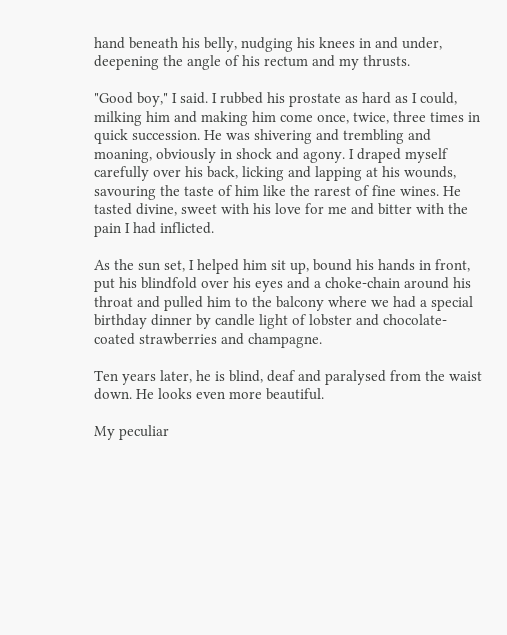hand beneath his belly, nudging his knees in and under, deepening the angle of his rectum and my thrusts.

"Good boy," I said. I rubbed his prostate as hard as I could, milking him and making him come once, twice, three times in quick succession. He was shivering and trembling and moaning, obviously in shock and agony. I draped myself carefully over his back, licking and lapping at his wounds, savouring the taste of him like the rarest of fine wines. He tasted divine, sweet with his love for me and bitter with the pain I had inflicted.

As the sun set, I helped him sit up, bound his hands in front, put his blindfold over his eyes and a choke-chain around his throat and pulled him to the balcony where we had a special birthday dinner by candle light of lobster and chocolate-coated strawberries and champagne.

Ten years later, he is blind, deaf and paralysed from the waist down. He looks even more beautiful.

My peculiar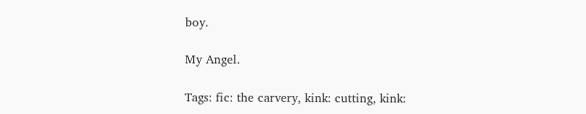boy.

My Angel.

Tags: fic: the carvery, kink: cutting, kink: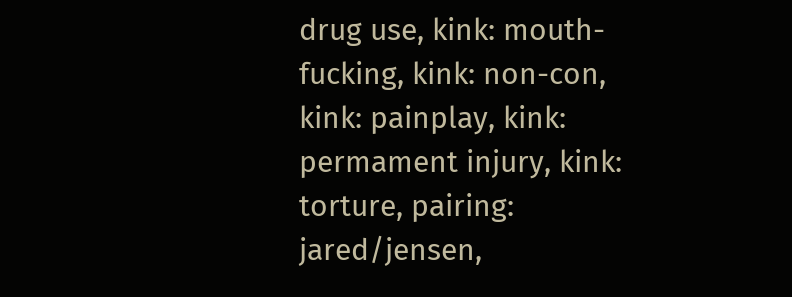drug use, kink: mouth-fucking, kink: non-con, kink: painplay, kink: permament injury, kink: torture, pairing: jared/jensen,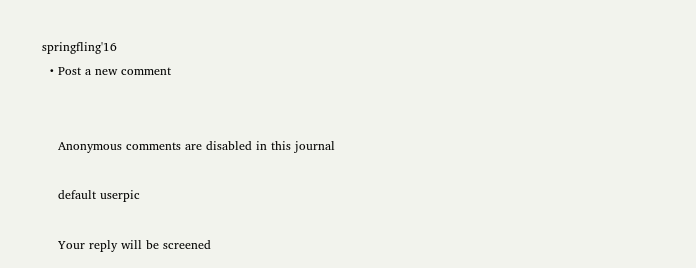springfling'16
  • Post a new comment


    Anonymous comments are disabled in this journal

    default userpic

    Your reply will be screened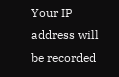Your IP address will be recorded